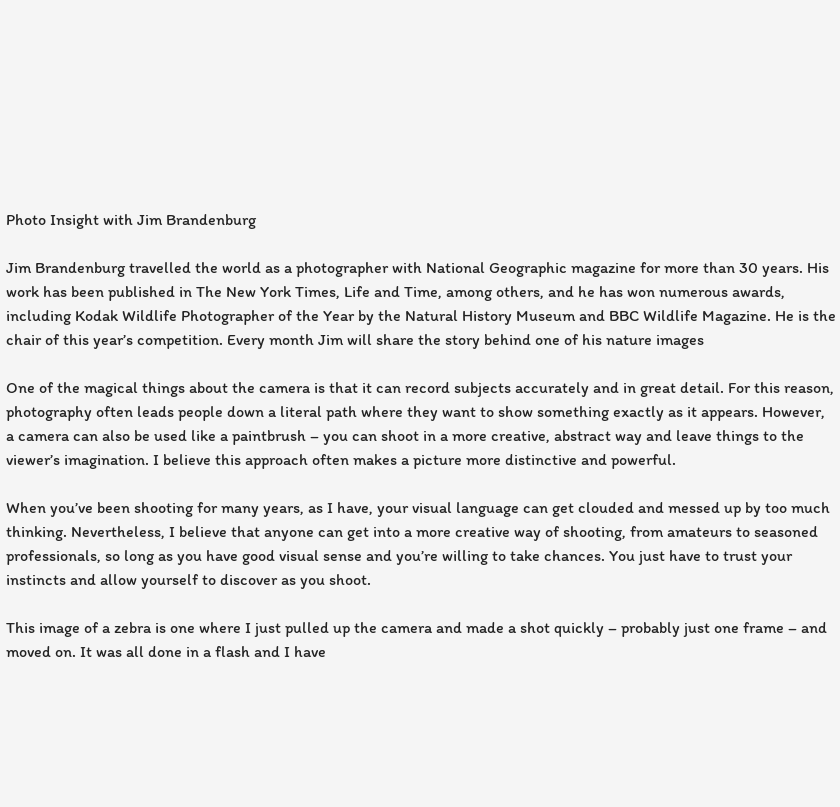Photo Insight with Jim Brandenburg

Jim Brandenburg travelled the world as a photographer with National Geographic magazine for more than 30 years. His work has been published in The New York Times, Life and Time, among others, and he has won numerous awards, including Kodak Wildlife Photographer of the Year by the Natural History Museum and BBC Wildlife Magazine. He is the chair of this year’s competition. Every month Jim will share the story behind one of his nature images

One of the magical things about the camera is that it can record subjects accurately and in great detail. For this reason, photography often leads people down a literal path where they want to show something exactly as it appears. However, a camera can also be used like a paintbrush – you can shoot in a more creative, abstract way and leave things to the viewer’s imagination. I believe this approach often makes a picture more distinctive and powerful.

When you’ve been shooting for many years, as I have, your visual language can get clouded and messed up by too much thinking. Nevertheless, I believe that anyone can get into a more creative way of shooting, from amateurs to seasoned professionals, so long as you have good visual sense and you’re willing to take chances. You just have to trust your instincts and allow yourself to discover as you shoot.

This image of a zebra is one where I just pulled up the camera and made a shot quickly – probably just one frame – and moved on. It was all done in a flash and I have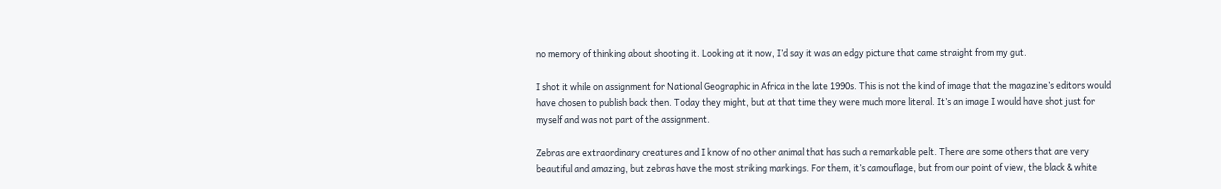no memory of thinking about shooting it. Looking at it now, I’d say it was an edgy picture that came straight from my gut.

I shot it while on assignment for National Geographic in Africa in the late 1990s. This is not the kind of image that the magazine’s editors would have chosen to publish back then. Today they might, but at that time they were much more literal. It’s an image I would have shot just for myself and was not part of the assignment.

Zebras are extraordinary creatures and I know of no other animal that has such a remarkable pelt. There are some others that are very beautiful and amazing, but zebras have the most striking markings. For them, it’s camouflage, but from our point of view, the black & white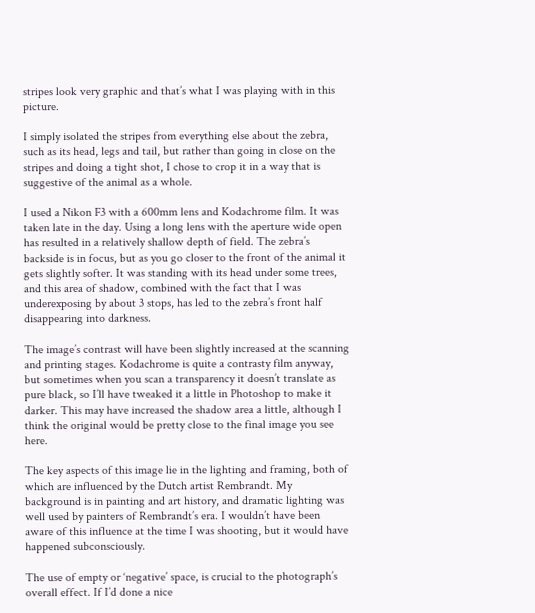stripes look very graphic and that’s what I was playing with in this picture.

I simply isolated the stripes from everything else about the zebra, such as its head, legs and tail, but rather than going in close on the stripes and doing a tight shot, I chose to crop it in a way that is suggestive of the animal as a whole.

I used a Nikon F3 with a 600mm lens and Kodachrome film. It was taken late in the day. Using a long lens with the aperture wide open has resulted in a relatively shallow depth of field. The zebra’s backside is in focus, but as you go closer to the front of the animal it gets slightly softer. It was standing with its head under some trees, and this area of shadow, combined with the fact that I was underexposing by about 3 stops, has led to the zebra’s front half disappearing into darkness.

The image’s contrast will have been slightly increased at the scanning and printing stages. Kodachrome is quite a contrasty film anyway, but sometimes when you scan a transparency it doesn’t translate as pure black, so I’ll have tweaked it a little in Photoshop to make it darker. This may have increased the shadow area a little, although I think the original would be pretty close to the final image you see here.

The key aspects of this image lie in the lighting and framing, both of which are influenced by the Dutch artist Rembrandt. My background is in painting and art history, and dramatic lighting was well used by painters of Rembrandt’s era. I wouldn’t have been aware of this influence at the time I was shooting, but it would have happened subconsciously.

The use of empty or ‘negative’ space, is crucial to the photograph’s overall effect. If I’d done a nice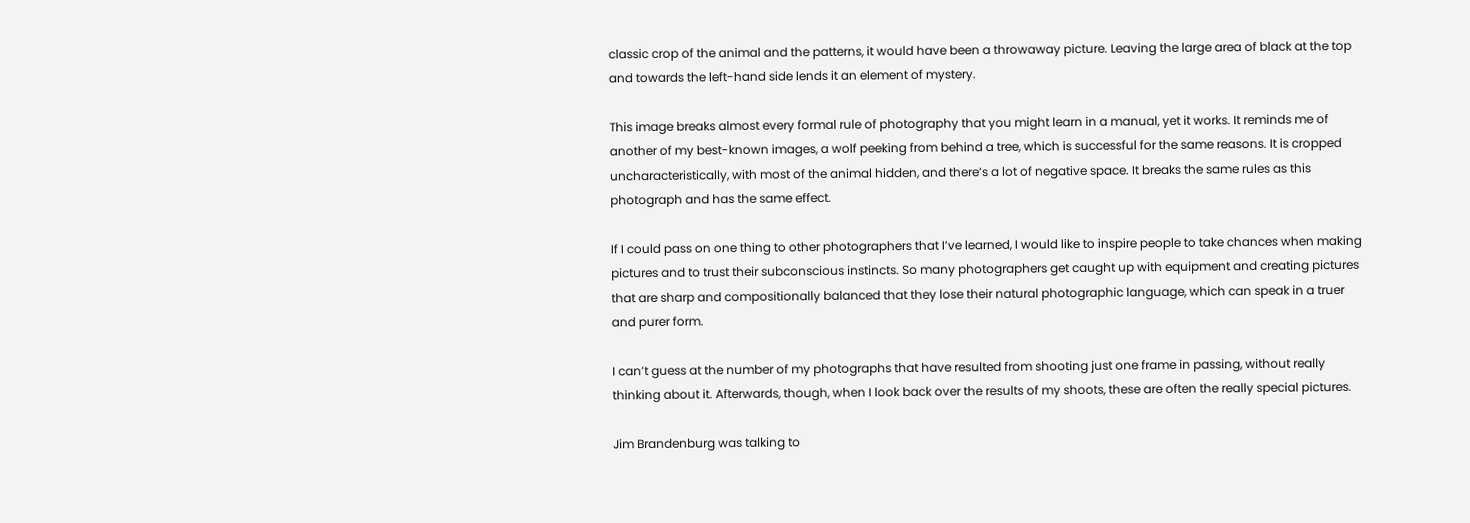classic crop of the animal and the patterns, it would have been a throwaway picture. Leaving the large area of black at the top and towards the left-hand side lends it an element of mystery.

This image breaks almost every formal rule of photography that you might learn in a manual, yet it works. It reminds me of another of my best-known images, a wolf peeking from behind a tree, which is successful for the same reasons. It is cropped uncharacteristically, with most of the animal hidden, and there’s a lot of negative space. It breaks the same rules as this photograph and has the same effect.

If I could pass on one thing to other photographers that I’ve learned, I would like to inspire people to take chances when making pictures and to trust their subconscious instincts. So many photographers get caught up with equipment and creating pictures that are sharp and compositionally balanced that they lose their natural photographic language, which can speak in a truer and purer form.

I can’t guess at the number of my photographs that have resulted from shooting just one frame in passing, without really thinking about it. Afterwards, though, when I look back over the results of my shoots, these are often the really special pictures.

Jim Brandenburg was talking to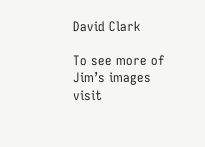David Clark

To see more of Jim’s images visit